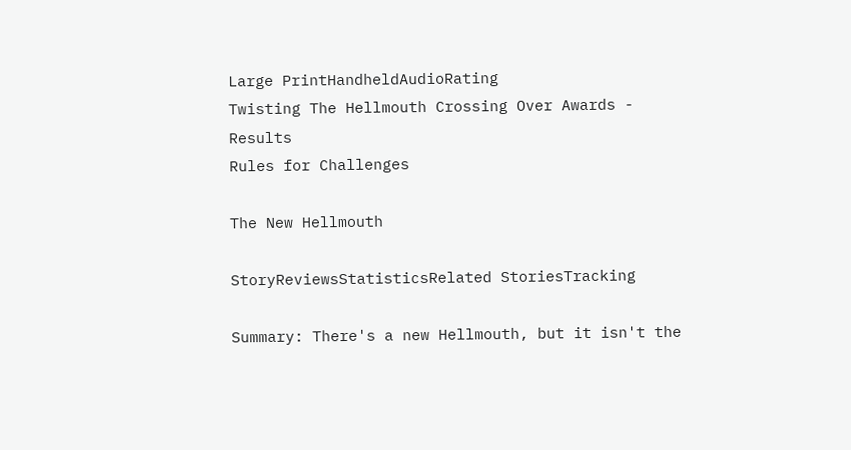Large PrintHandheldAudioRating
Twisting The Hellmouth Crossing Over Awards - Results
Rules for Challenges

The New Hellmouth

StoryReviewsStatisticsRelated StoriesTracking

Summary: There's a new Hellmouth, but it isn't the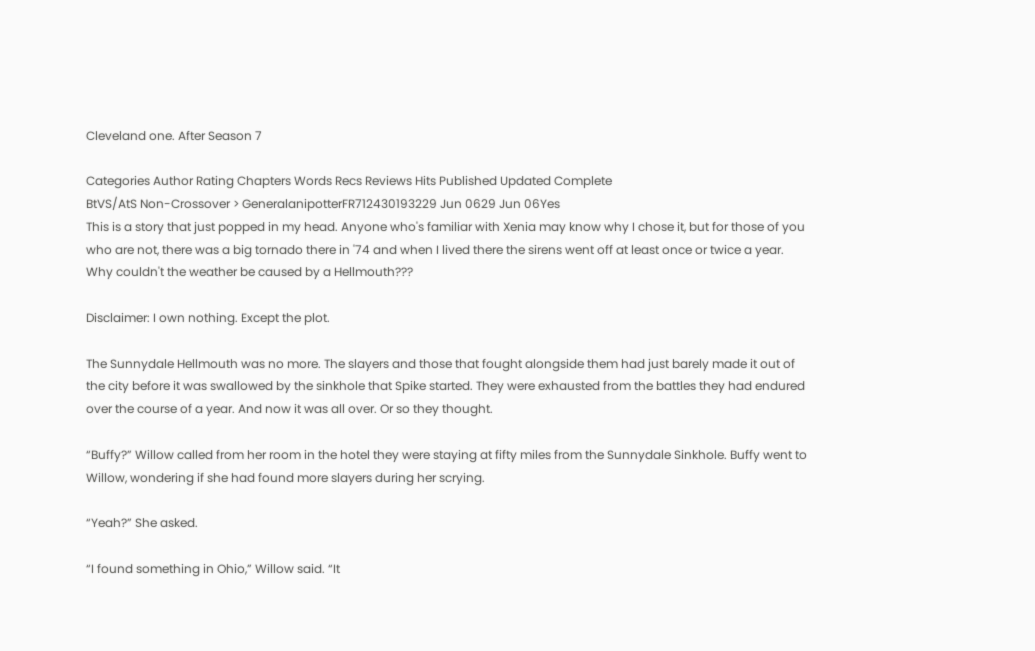Cleveland one. After Season 7

Categories Author Rating Chapters Words Recs Reviews Hits Published Updated Complete
BtVS/AtS Non-Crossover > GeneralanipotterFR712430193229 Jun 0629 Jun 06Yes
This is a story that just popped in my head. Anyone who's familiar with Xenia may know why I chose it, but for those of you who are not, there was a big tornado there in '74 and when I lived there the sirens went off at least once or twice a year. Why couldn't the weather be caused by a Hellmouth???

Disclaimer: I own nothing. Except the plot.

The Sunnydale Hellmouth was no more. The slayers and those that fought alongside them had just barely made it out of the city before it was swallowed by the sinkhole that Spike started. They were exhausted from the battles they had endured over the course of a year. And now it was all over. Or so they thought.

“Buffy?” Willow called from her room in the hotel they were staying at fifty miles from the Sunnydale Sinkhole. Buffy went to Willow, wondering if she had found more slayers during her scrying.

“Yeah?” She asked.

“I found something in Ohio,” Willow said. “It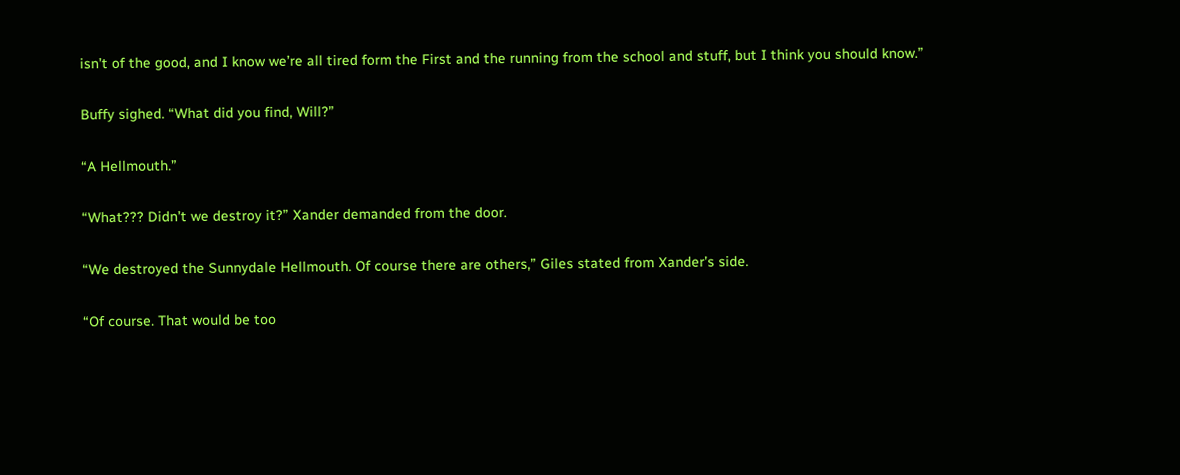isn’t of the good, and I know we’re all tired form the First and the running from the school and stuff, but I think you should know.”

Buffy sighed. “What did you find, Will?”

“A Hellmouth.”

“What??? Didn’t we destroy it?” Xander demanded from the door.

“We destroyed the Sunnydale Hellmouth. Of course there are others,” Giles stated from Xander’s side.

“Of course. That would be too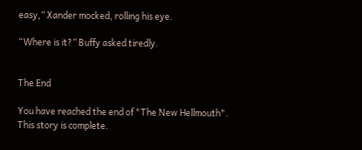easy,” Xander mocked, rolling his eye.

“Where is it?” Buffy asked tiredly.


The End

You have reached the end of "The New Hellmouth". This story is complete.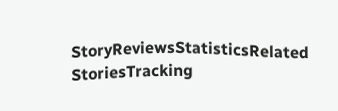StoryReviewsStatisticsRelated StoriesTracking